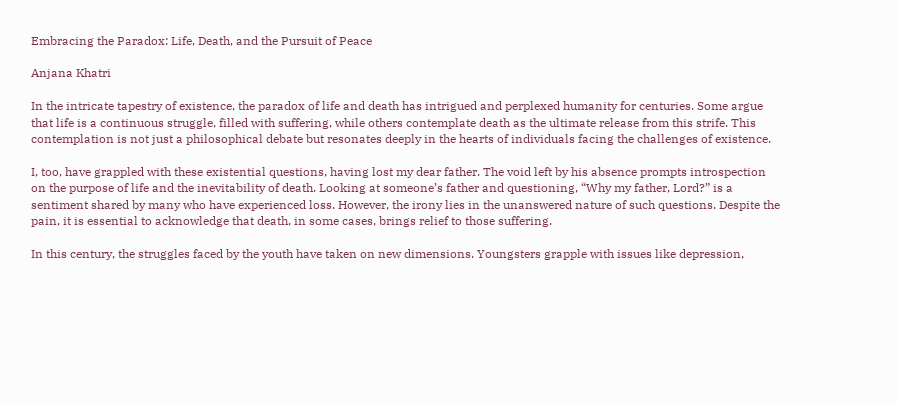Embracing the Paradox: Life, Death, and the Pursuit of Peace

Anjana Khatri

In the intricate tapestry of existence, the paradox of life and death has intrigued and perplexed humanity for centuries. Some argue that life is a continuous struggle, filled with suffering, while others contemplate death as the ultimate release from this strife. This contemplation is not just a philosophical debate but resonates deeply in the hearts of individuals facing the challenges of existence.

I, too, have grappled with these existential questions, having lost my dear father. The void left by his absence prompts introspection on the purpose of life and the inevitability of death. Looking at someone’s father and questioning, “Why my father, Lord?” is a sentiment shared by many who have experienced loss. However, the irony lies in the unanswered nature of such questions. Despite the pain, it is essential to acknowledge that death, in some cases, brings relief to those suffering.

In this century, the struggles faced by the youth have taken on new dimensions. Youngsters grapple with issues like depression,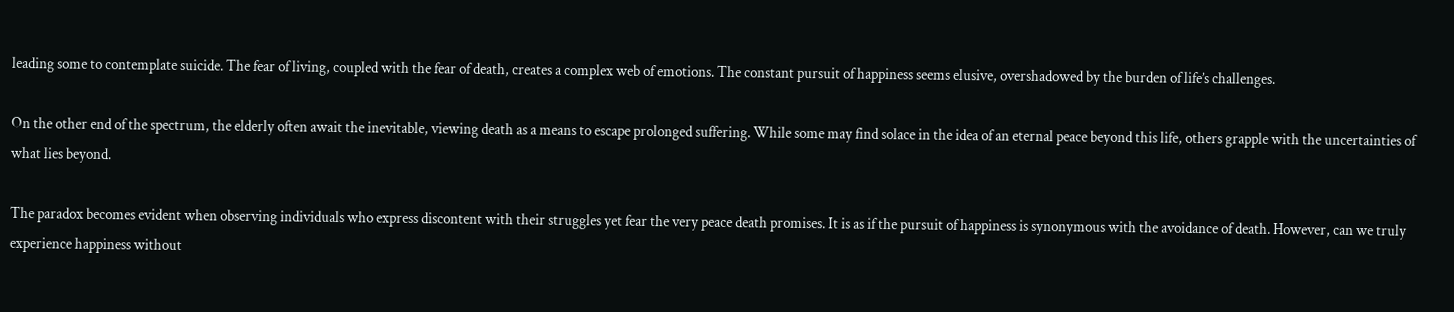leading some to contemplate suicide. The fear of living, coupled with the fear of death, creates a complex web of emotions. The constant pursuit of happiness seems elusive, overshadowed by the burden of life’s challenges.

On the other end of the spectrum, the elderly often await the inevitable, viewing death as a means to escape prolonged suffering. While some may find solace in the idea of an eternal peace beyond this life, others grapple with the uncertainties of what lies beyond.

The paradox becomes evident when observing individuals who express discontent with their struggles yet fear the very peace death promises. It is as if the pursuit of happiness is synonymous with the avoidance of death. However, can we truly experience happiness without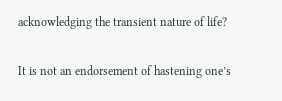acknowledging the transient nature of life?

It is not an endorsement of hastening one’s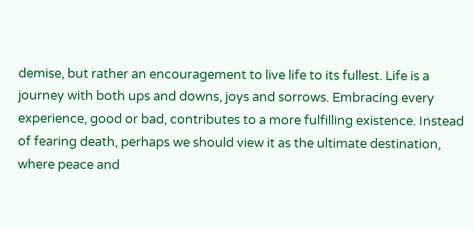demise, but rather an encouragement to live life to its fullest. Life is a journey with both ups and downs, joys and sorrows. Embracing every experience, good or bad, contributes to a more fulfilling existence. Instead of fearing death, perhaps we should view it as the ultimate destination, where peace and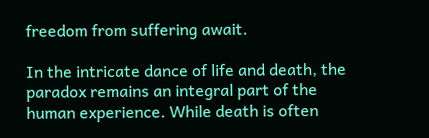freedom from suffering await.

In the intricate dance of life and death, the paradox remains an integral part of the human experience. While death is often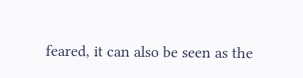feared, it can also be seen as the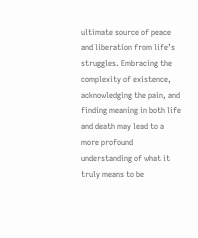ultimate source of peace and liberation from life’s struggles. Embracing the complexity of existence, acknowledging the pain, and finding meaning in both life and death may lead to a more profound understanding of what it truly means to be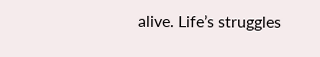alive. Life’s struggles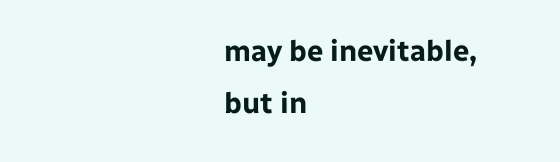may be inevitable, but in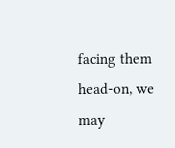facing them head-on, we may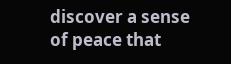discover a sense of peace that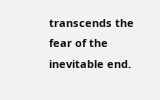transcends the fear of the inevitable end.